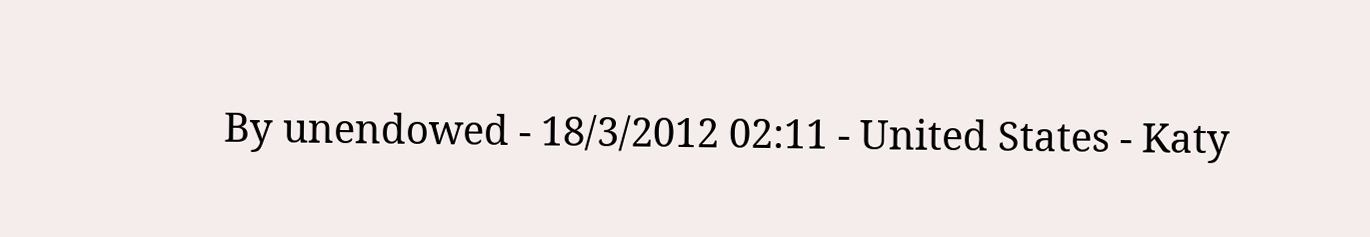By unendowed - 18/3/2012 02:11 - United States - Katy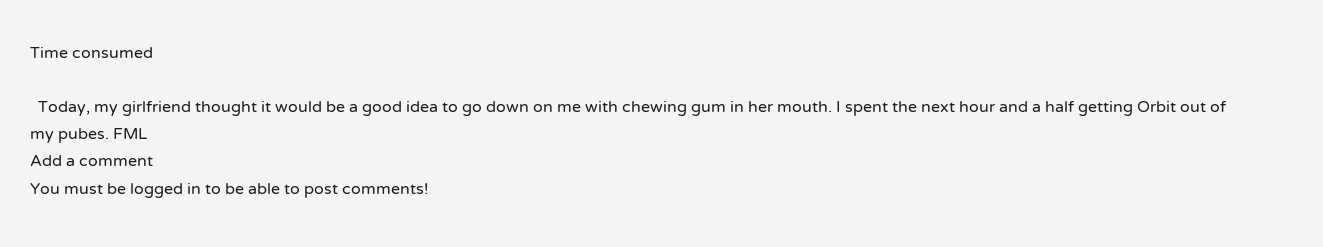Time consumed

  Today, my girlfriend thought it would be a good idea to go down on me with chewing gum in her mouth. I spent the next hour and a half getting Orbit out of my pubes. FML
Add a comment
You must be logged in to be able to post comments!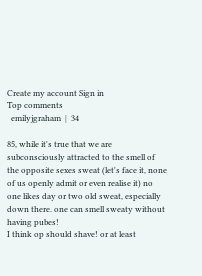Create my account Sign in
Top comments
  emilyjgraham  |  34

85, while it's true that we are subconsciously attracted to the smell of the opposite sexes sweat (let's face it, none of us openly admit or even realise it) no one likes day or two old sweat, especially down there. one can smell sweaty without having pubes!
I think op should shave! or at least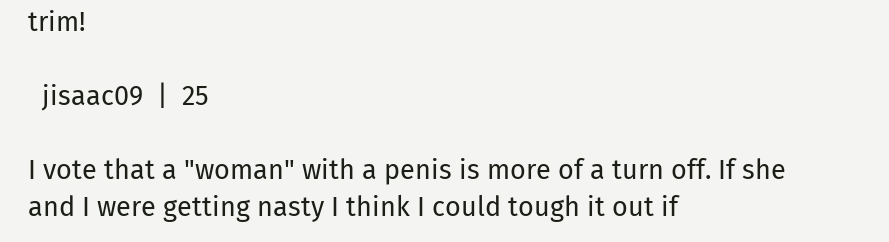trim!

  jisaac09  |  25

I vote that a "woman" with a penis is more of a turn off. If she and I were getting nasty I think I could tough it out if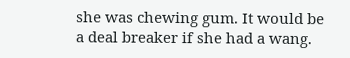she was chewing gum. It would be a deal breaker if she had a wang.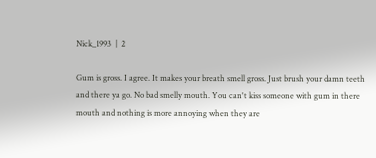Nick_1993  |  2

Gum is gross. I agree. It makes your breath smell gross. Just brush your damn teeth and there ya go. No bad smelly mouth. You can't kiss someone with gum in there mouth and nothing is more annoying when they are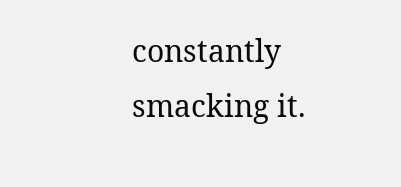constantly smacking it.